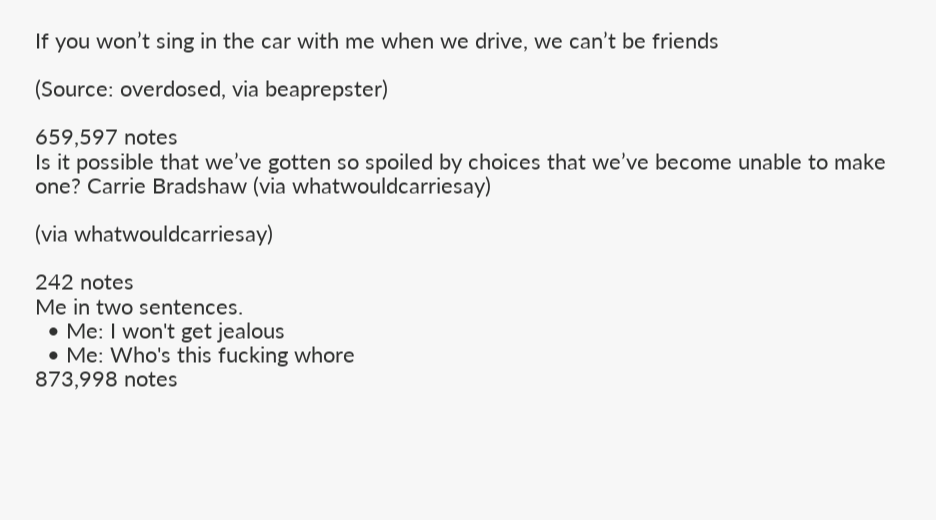If you won’t sing in the car with me when we drive, we can’t be friends

(Source: overdosed, via beaprepster)

659,597 notes
Is it possible that we’ve gotten so spoiled by choices that we’ve become unable to make one? Carrie Bradshaw (via whatwouldcarriesay)

(via whatwouldcarriesay)

242 notes
Me in two sentences.
  • Me: I won't get jealous
  • Me: Who's this fucking whore
873,998 notes